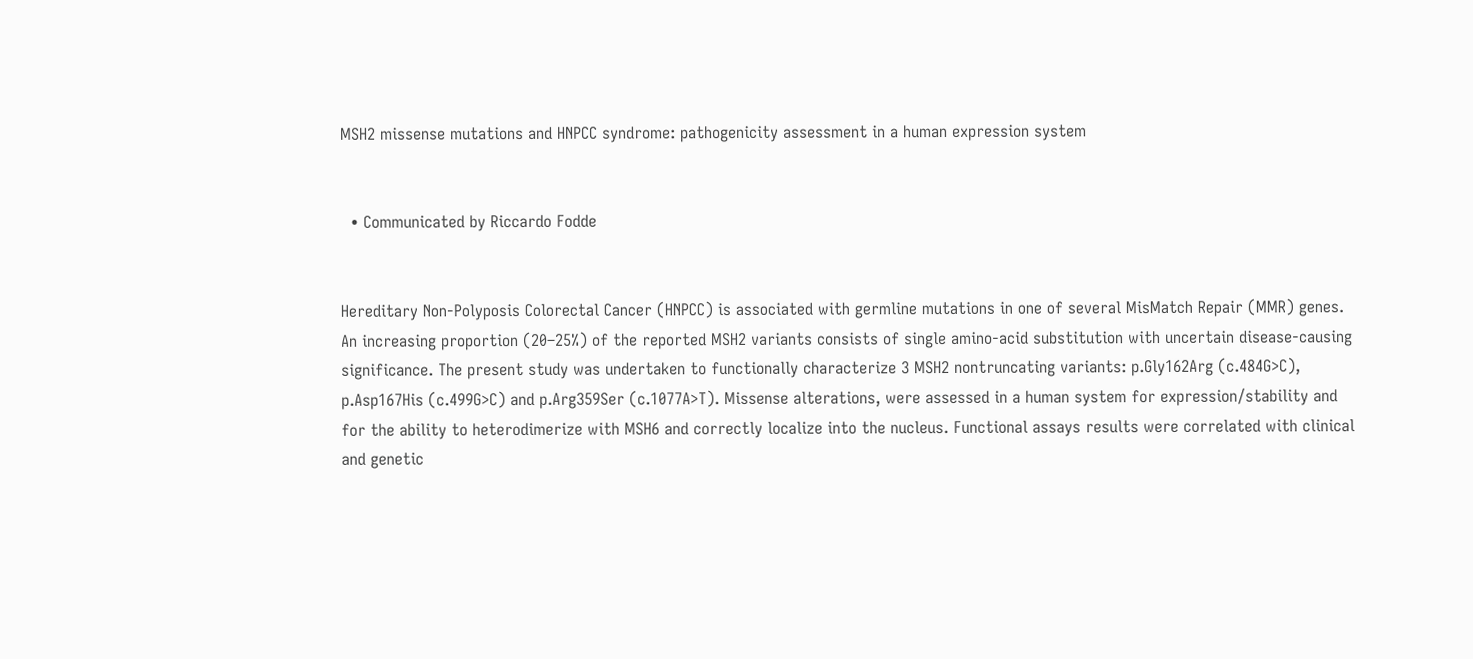MSH2 missense mutations and HNPCC syndrome: pathogenicity assessment in a human expression system


  • Communicated by Riccardo Fodde


Hereditary Non-Polyposis Colorectal Cancer (HNPCC) is associated with germline mutations in one of several MisMatch Repair (MMR) genes. An increasing proportion (20–25%) of the reported MSH2 variants consists of single amino-acid substitution with uncertain disease-causing significance. The present study was undertaken to functionally characterize 3 MSH2 nontruncating variants: p.Gly162Arg (c.484G>C), p.Asp167His (c.499G>C) and p.Arg359Ser (c.1077A>T). Missense alterations, were assessed in a human system for expression/stability and for the ability to heterodimerize with MSH6 and correctly localize into the nucleus. Functional assays results were correlated with clinical and genetic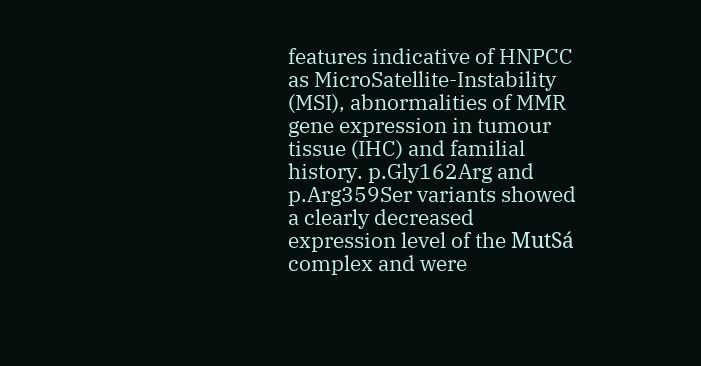features indicative of HNPCC as MicroSatellite-Instability (MSI), abnormalities of MMR gene expression in tumour tissue (IHC) and familial history. p.Gly162Arg and p.Arg359Ser variants showed a clearly decreased expression level of the MutSá complex and were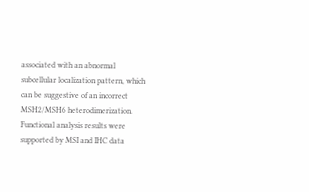associated with an abnormal subcellular localization pattern, which can be suggestive of an incorrect MSH2/MSH6 heterodimerization. Functional analysis results were supported by MSI and IHC data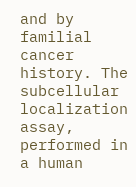and by familial cancer history. The subcellular localization assay, performed in a human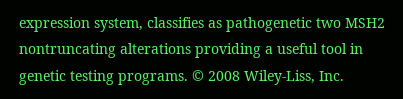expression system, classifies as pathogenetic two MSH2 nontruncating alterations providing a useful tool in genetic testing programs. © 2008 Wiley-Liss, Inc.